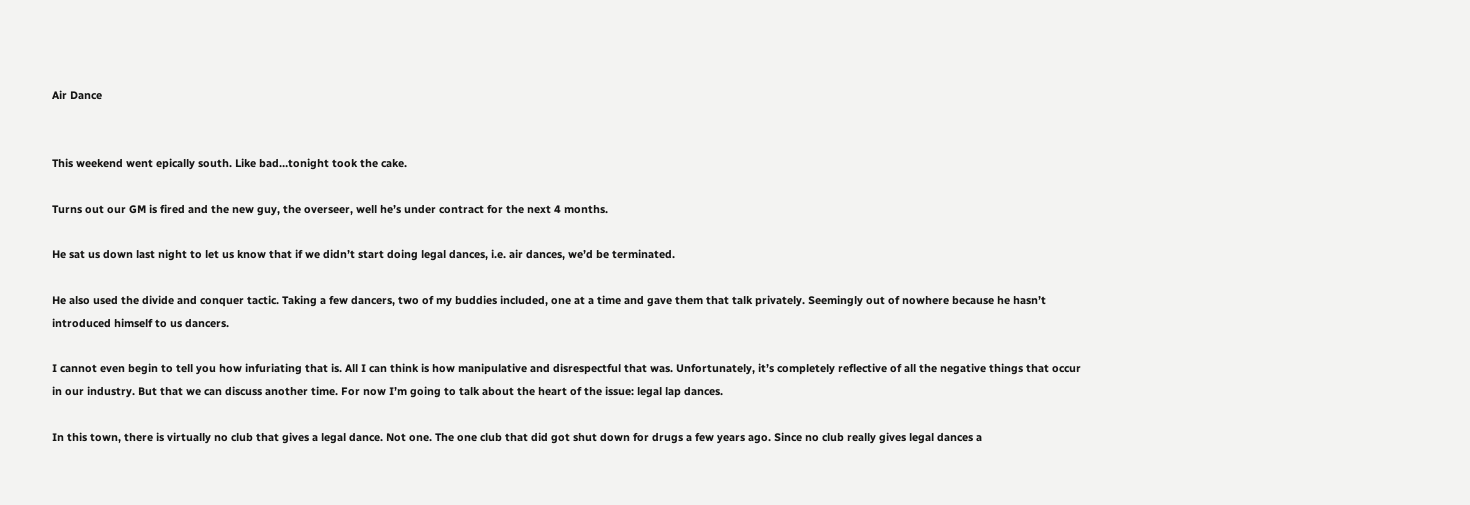Air Dance


This weekend went epically south. Like bad…tonight took the cake.

Turns out our GM is fired and the new guy, the overseer, well he’s under contract for the next 4 months.

He sat us down last night to let us know that if we didn’t start doing legal dances, i.e. air dances, we’d be terminated.

He also used the divide and conquer tactic. Taking a few dancers, two of my buddies included, one at a time and gave them that talk privately. Seemingly out of nowhere because he hasn’t introduced himself to us dancers.

I cannot even begin to tell you how infuriating that is. All I can think is how manipulative and disrespectful that was. Unfortunately, it’s completely reflective of all the negative things that occur in our industry. But that we can discuss another time. For now I’m going to talk about the heart of the issue: legal lap dances.

In this town, there is virtually no club that gives a legal dance. Not one. The one club that did got shut down for drugs a few years ago. Since no club really gives legal dances a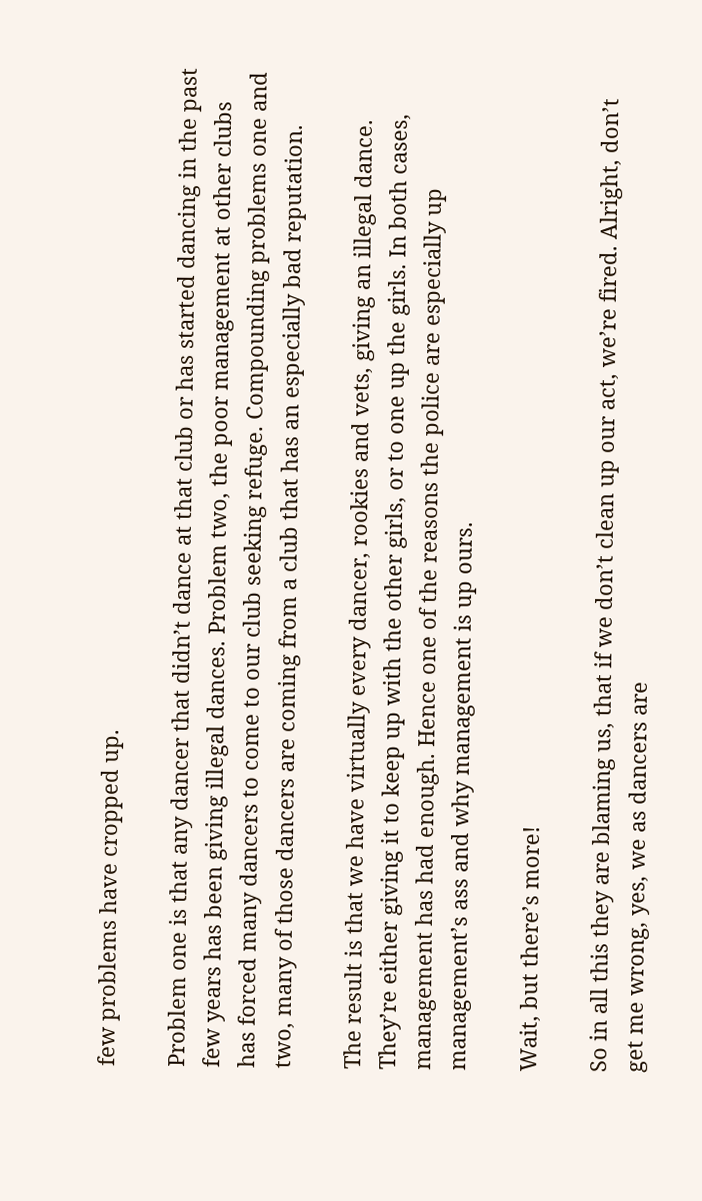few problems have cropped up.

Problem one is that any dancer that didn’t dance at that club or has started dancing in the past few years has been giving illegal dances. Problem two, the poor management at other clubs has forced many dancers to come to our club seeking refuge. Compounding problems one and two, many of those dancers are coming from a club that has an especially bad reputation.

The result is that we have virtually every dancer, rookies and vets, giving an illegal dance. They’re either giving it to keep up with the other girls, or to one up the girls. In both cases, management has had enough. Hence one of the reasons the police are especially up management’s ass and why management is up ours.

Wait, but there’s more!

So in all this they are blaming us, that if we don’t clean up our act, we’re fired. Alright, don’t get me wrong, yes, we as dancers are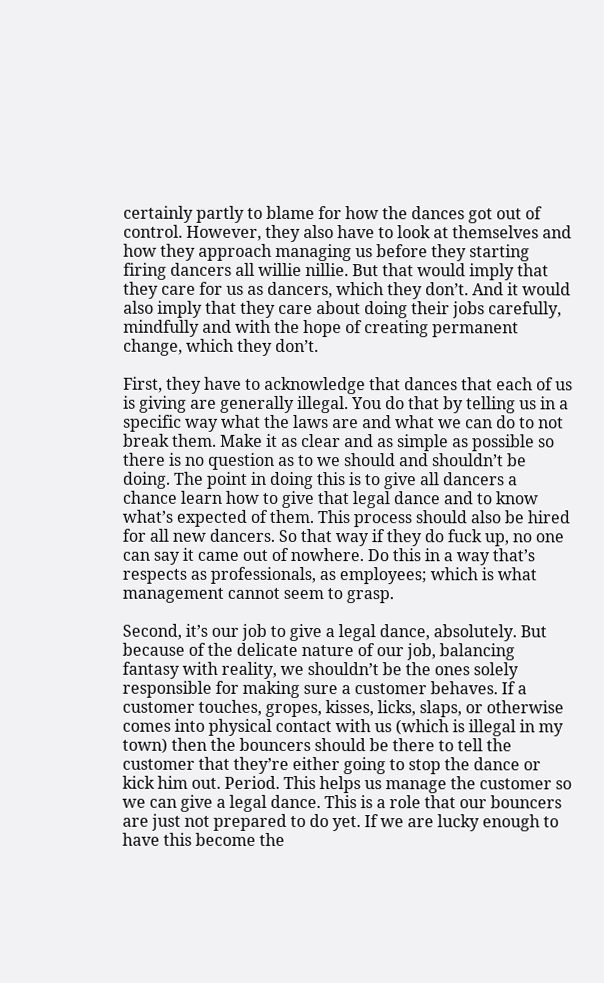certainly partly to blame for how the dances got out of control. However, they also have to look at themselves and how they approach managing us before they starting firing dancers all willie nillie. But that would imply that they care for us as dancers, which they don’t. And it would also imply that they care about doing their jobs carefully, mindfully and with the hope of creating permanent change, which they don’t.

First, they have to acknowledge that dances that each of us is giving are generally illegal. You do that by telling us in a specific way what the laws are and what we can do to not break them. Make it as clear and as simple as possible so there is no question as to we should and shouldn’t be doing. The point in doing this is to give all dancers a chance learn how to give that legal dance and to know what’s expected of them. This process should also be hired for all new dancers. So that way if they do fuck up, no one can say it came out of nowhere. Do this in a way that’s respects as professionals, as employees; which is what management cannot seem to grasp.

Second, it’s our job to give a legal dance, absolutely. But because of the delicate nature of our job, balancing fantasy with reality, we shouldn’t be the ones solely responsible for making sure a customer behaves. If a customer touches, gropes, kisses, licks, slaps, or otherwise comes into physical contact with us (which is illegal in my town) then the bouncers should be there to tell the customer that they’re either going to stop the dance or kick him out. Period. This helps us manage the customer so we can give a legal dance. This is a role that our bouncers are just not prepared to do yet. If we are lucky enough to have this become the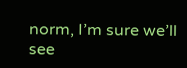norm, I’m sure we’ll see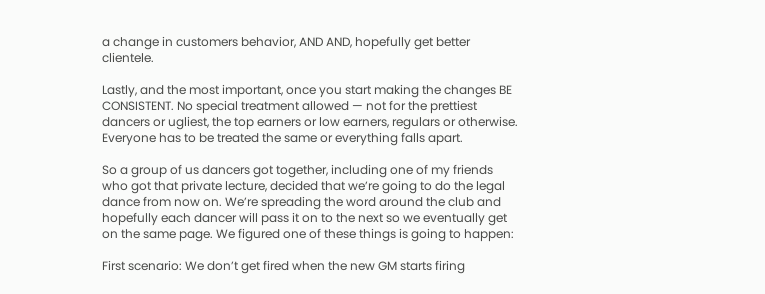a change in customers behavior, AND AND, hopefully get better clientele.

Lastly, and the most important, once you start making the changes BE CONSISTENT. No special treatment allowed — not for the prettiest dancers or ugliest, the top earners or low earners, regulars or otherwise. Everyone has to be treated the same or everything falls apart.

So a group of us dancers got together, including one of my friends who got that private lecture, decided that we’re going to do the legal dance from now on. We’re spreading the word around the club and hopefully each dancer will pass it on to the next so we eventually get on the same page. We figured one of these things is going to happen:

First scenario: We don’t get fired when the new GM starts firing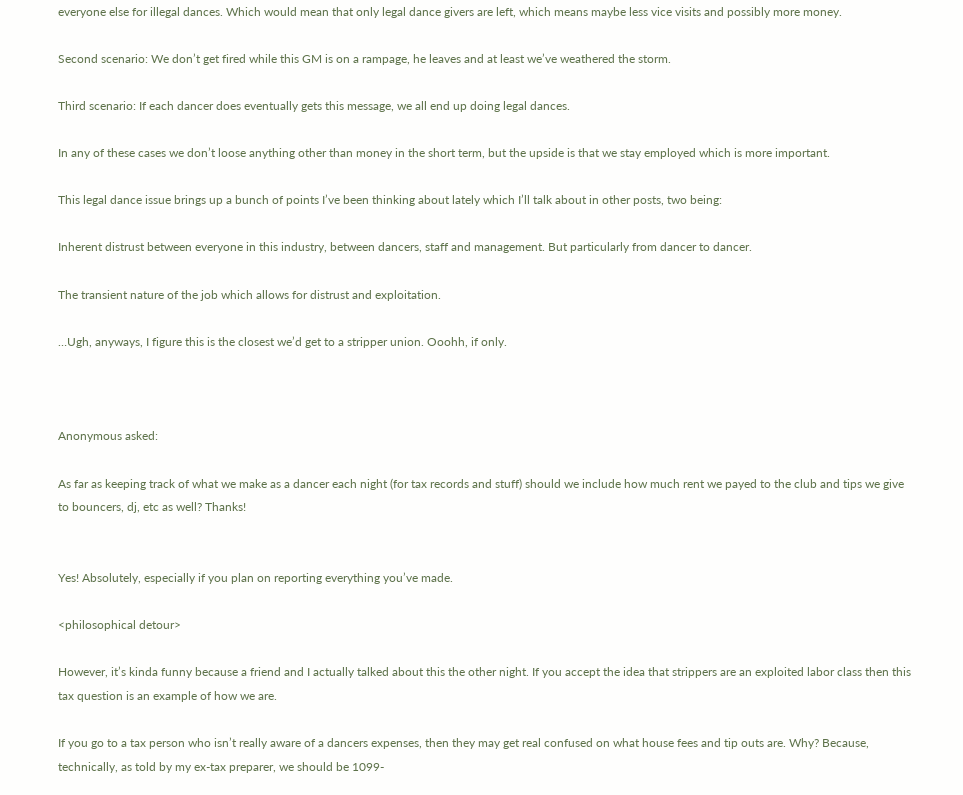everyone else for illegal dances. Which would mean that only legal dance givers are left, which means maybe less vice visits and possibly more money.

Second scenario: We don’t get fired while this GM is on a rampage, he leaves and at least we’ve weathered the storm.

Third scenario: If each dancer does eventually gets this message, we all end up doing legal dances.

In any of these cases we don’t loose anything other than money in the short term, but the upside is that we stay employed which is more important.

This legal dance issue brings up a bunch of points I’ve been thinking about lately which I’ll talk about in other posts, two being:

Inherent distrust between everyone in this industry, between dancers, staff and management. But particularly from dancer to dancer.

The transient nature of the job which allows for distrust and exploitation.

…Ugh, anyways, I figure this is the closest we’d get to a stripper union. Ooohh, if only.



Anonymous asked:

As far as keeping track of what we make as a dancer each night (for tax records and stuff) should we include how much rent we payed to the club and tips we give to bouncers, dj, etc as well? Thanks!


Yes! Absolutely, especially if you plan on reporting everything you’ve made.

<philosophical detour>

However, it’s kinda funny because a friend and I actually talked about this the other night. If you accept the idea that strippers are an exploited labor class then this tax question is an example of how we are.

If you go to a tax person who isn’t really aware of a dancers expenses, then they may get real confused on what house fees and tip outs are. Why? Because, technically, as told by my ex-tax preparer, we should be 1099-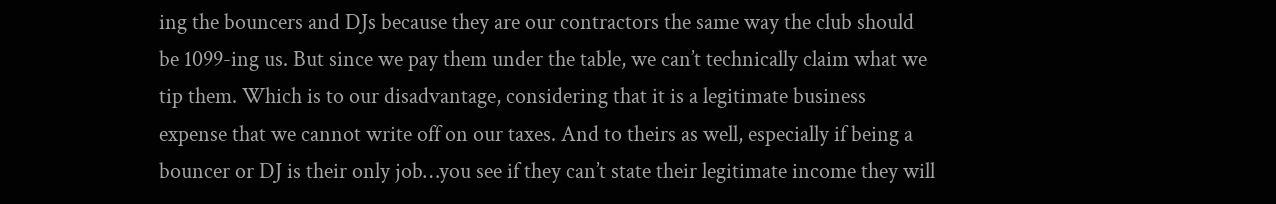ing the bouncers and DJs because they are our contractors the same way the club should be 1099-ing us. But since we pay them under the table, we can’t technically claim what we tip them. Which is to our disadvantage, considering that it is a legitimate business expense that we cannot write off on our taxes. And to theirs as well, especially if being a bouncer or DJ is their only job…you see if they can’t state their legitimate income they will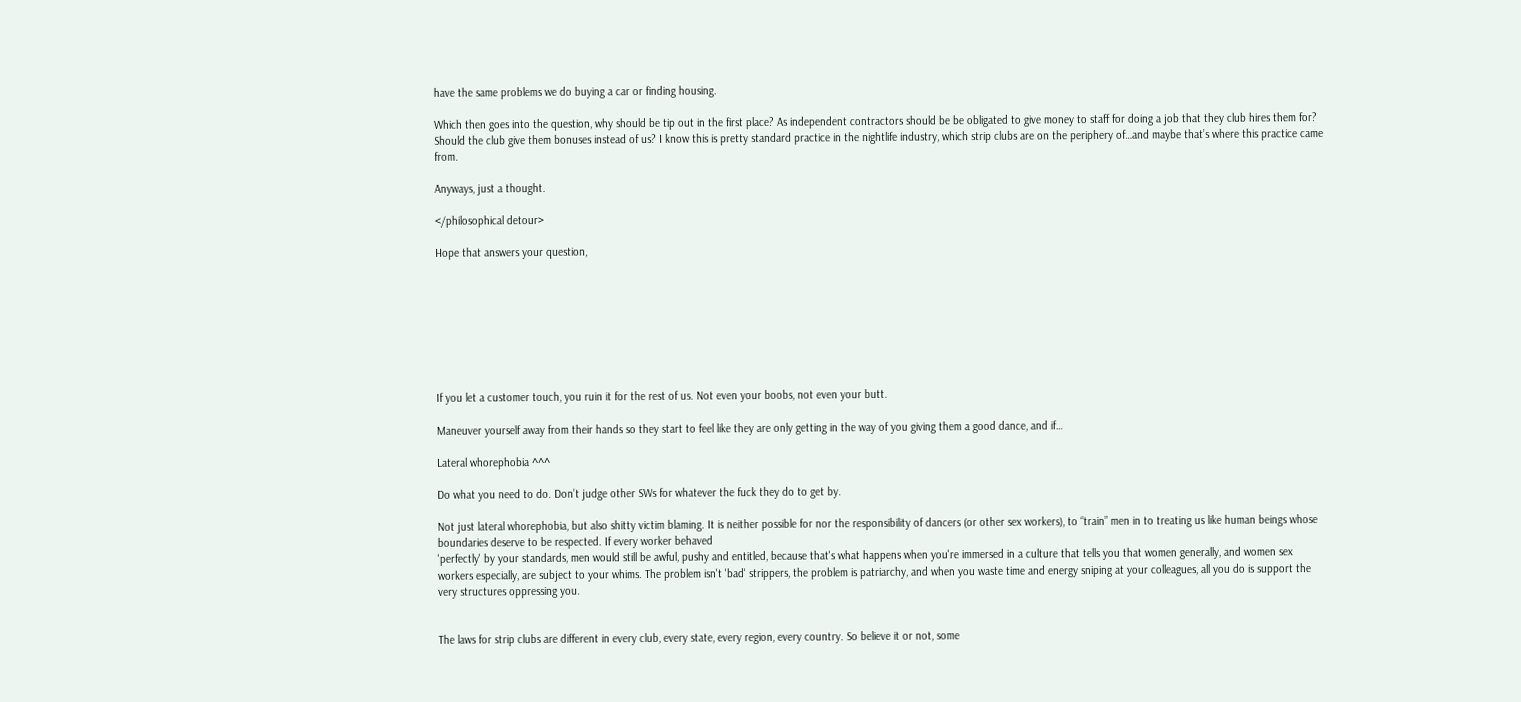have the same problems we do buying a car or finding housing.

Which then goes into the question, why should be tip out in the first place? As independent contractors should be be obligated to give money to staff for doing a job that they club hires them for? Should the club give them bonuses instead of us? I know this is pretty standard practice in the nightlife industry, which strip clubs are on the periphery of…and maybe that’s where this practice came from.

Anyways, just a thought.

</philosophical detour>

Hope that answers your question,








If you let a customer touch, you ruin it for the rest of us. Not even your boobs, not even your butt.

Maneuver yourself away from their hands so they start to feel like they are only getting in the way of you giving them a good dance, and if…

Lateral whorephobia ^^^

Do what you need to do. Don’t judge other SWs for whatever the fuck they do to get by.

Not just lateral whorephobia, but also shitty victim blaming. It is neither possible for nor the responsibility of dancers (or other sex workers), to “train” men in to treating us like human beings whose boundaries deserve to be respected. If every worker behaved
'perfectly' by your standards, men would still be awful, pushy and entitled, because that's what happens when you're immersed in a culture that tells you that women generally, and women sex workers especially, are subject to your whims. The problem isn't 'bad' strippers, the problem is patriarchy, and when you waste time and energy sniping at your colleagues, all you do is support the very structures oppressing you.


The laws for strip clubs are different in every club, every state, every region, every country. So believe it or not, some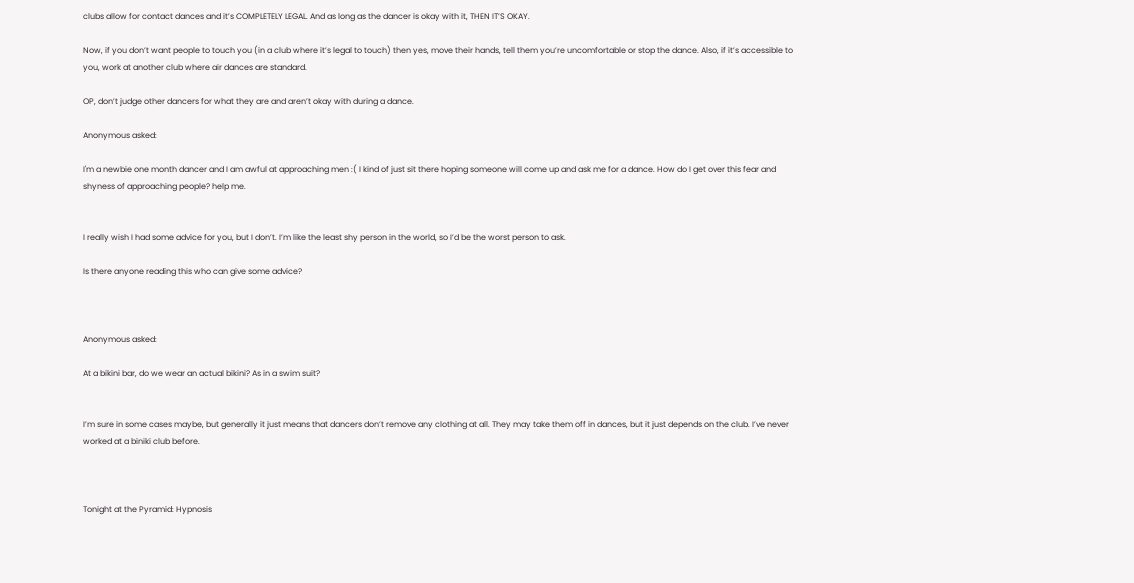clubs allow for contact dances and it’s COMPLETELY LEGAL. And as long as the dancer is okay with it, THEN IT’S OKAY.

Now, if you don’t want people to touch you (in a club where it’s legal to touch) then yes, move their hands, tell them you’re uncomfortable or stop the dance. Also, if it’s accessible to you, work at another club where air dances are standard.

OP, don’t judge other dancers for what they are and aren’t okay with during a dance.

Anonymous asked:

I'm a newbie one month dancer and I am awful at approaching men :( I kind of just sit there hoping someone will come up and ask me for a dance. How do I get over this fear and shyness of approaching people? help me.


I really wish I had some advice for you, but I don’t. I’m like the least shy person in the world, so I’d be the worst person to ask.

Is there anyone reading this who can give some advice?



Anonymous asked:

At a bikini bar, do we wear an actual bikini? As in a swim suit?


I’m sure in some cases maybe, but generally it just means that dancers don’t remove any clothing at all. They may take them off in dances, but it just depends on the club. I’ve never worked at a biniki club before.



Tonight at the Pyramid: Hypnosis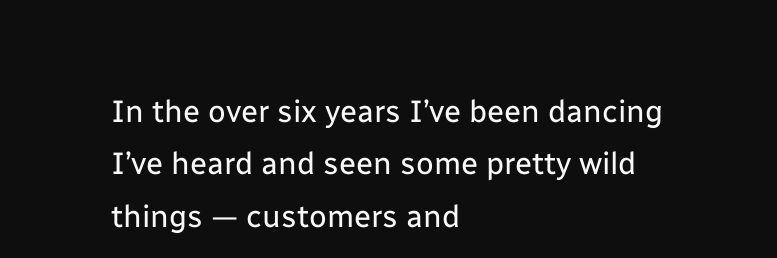In the over six years I’ve been dancing I’ve heard and seen some pretty wild things — customers and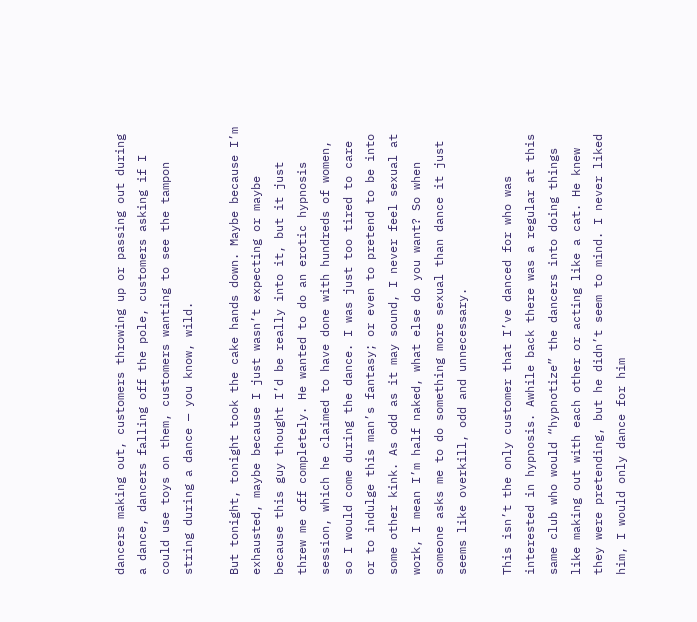dancers making out, customers throwing up or passing out during a dance, dancers falling off the pole, customers asking if I could use toys on them, customers wanting to see the tampon string during a dance — you know, wild.

But tonight, tonight took the cake hands down. Maybe because I’m exhausted, maybe because I just wasn’t expecting or maybe because this guy thought I’d be really into it, but it just threw me off completely. He wanted to do an erotic hypnosis session, which he claimed to have done with hundreds of women, so I would come during the dance. I was just too tired to care or to indulge this man’s fantasy; or even to pretend to be into some other kink. As odd as it may sound, I never feel sexual at work, I mean I’m half naked, what else do you want? So when someone asks me to do something more sexual than dance it just seems like overkill, odd and unnecessary.

This isn’t the only customer that I’ve danced for who was interested in hypnosis. Awhile back there was a regular at this same club who would “hypnotize” the dancers into doing things like making out with each other or acting like a cat. He knew they were pretending, but he didn’t seem to mind. I never liked him, I would only dance for him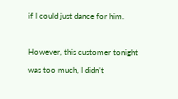if I could just dance for him.

However, this customer tonight was too much, I didn’t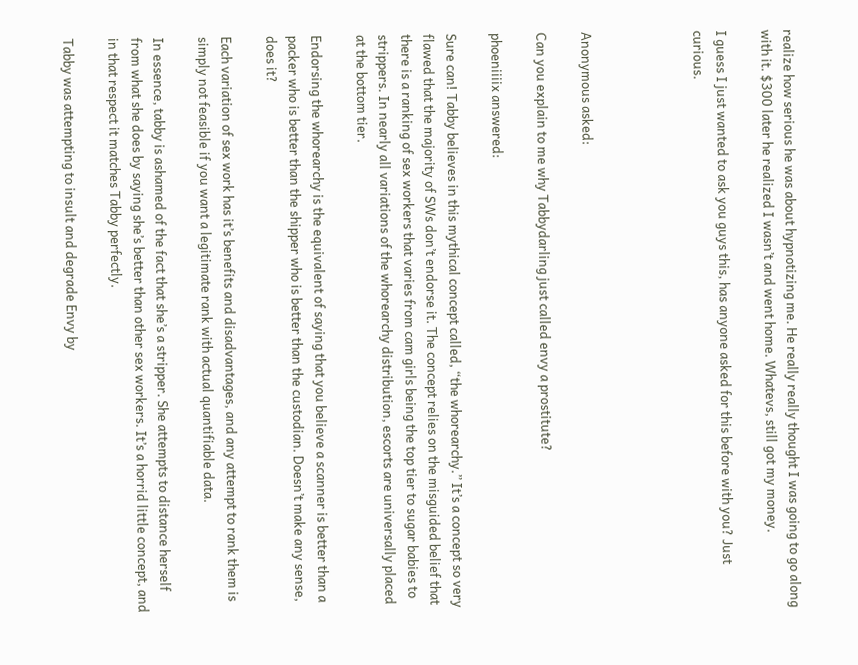realize how serious he was about hypnotizing me. He really really thought I was going to go along with it. $300 later he realized I wasn’t and went home. Whatevs, still got my money.

I guess I just wanted to ask you guys this, has anyone asked for this before with you? Just curious.




Anonymous asked:

Can you explain to me why Tabbydarling just called envy a prostitute?

phoeniiiix answered:

Sure can! Tabby believes in this mythical concept called, “the whorearchy.” It’s a concept so very flawed that the majority of SWs don’t endorse it. The concept relies on the misguided belief that there is a ranking of sex workers that varies from cam girls being the top tier to sugar babies to strippers. In nearly all variations of the whorearchy distribution, escorts are universally placed at the bottom tier.

Endorsing the whorearchy is the equivalent of saying that you believe a scanner is better than a packer who is better than the shipper who is better than the custodian. Doesn’t make any sense, does it?

Each variation of sex work has it’s benefits and disadvantages, and any attempt to rank them is simply not feasible if you want a legitimate rank with actual quantifiable data.

In essence, tabby is ashamed of the fact that she’s a stripper. She attempts to distance herself from what she does by saying she’s better than other sex workers. It’s a horrid little concept, and in that respect it matches Tabby perfectly.

Tabby was attempting to insult and degrade Envy by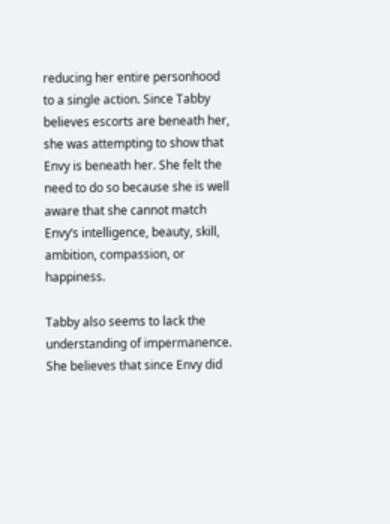reducing her entire personhood to a single action. Since Tabby believes escorts are beneath her, she was attempting to show that Envy is beneath her. She felt the need to do so because she is well aware that she cannot match Envy’s intelligence, beauty, skill, ambition, compassion, or happiness.

Tabby also seems to lack the understanding of impermanence. She believes that since Envy did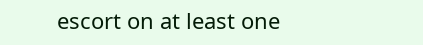escort on at least one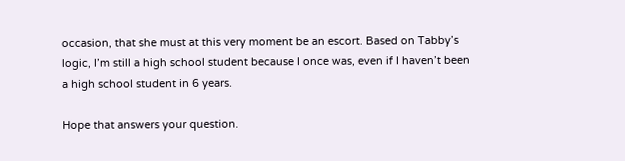occasion, that she must at this very moment be an escort. Based on Tabby’s logic, I’m still a high school student because I once was, even if I haven’t been a high school student in 6 years.

Hope that answers your question.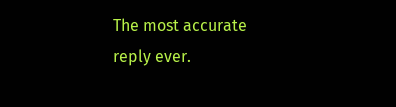The most accurate reply ever.